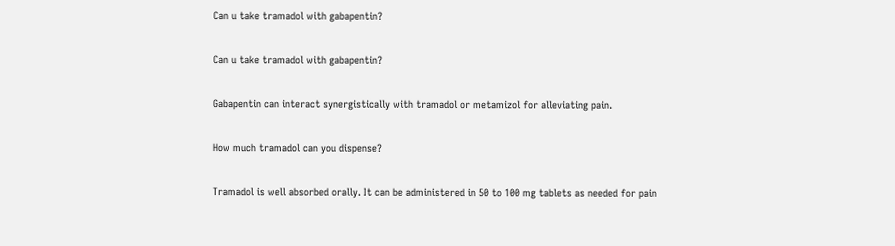Can u take tramadol with gabapentin?

Can u take tramadol with gabapentin?

Gabapentin can interact synergistically with tramadol or metamizol for alleviating pain.

How much tramadol can you dispense?

Tramadol is well absorbed orally. It can be administered in 50 to 100 mg tablets as needed for pain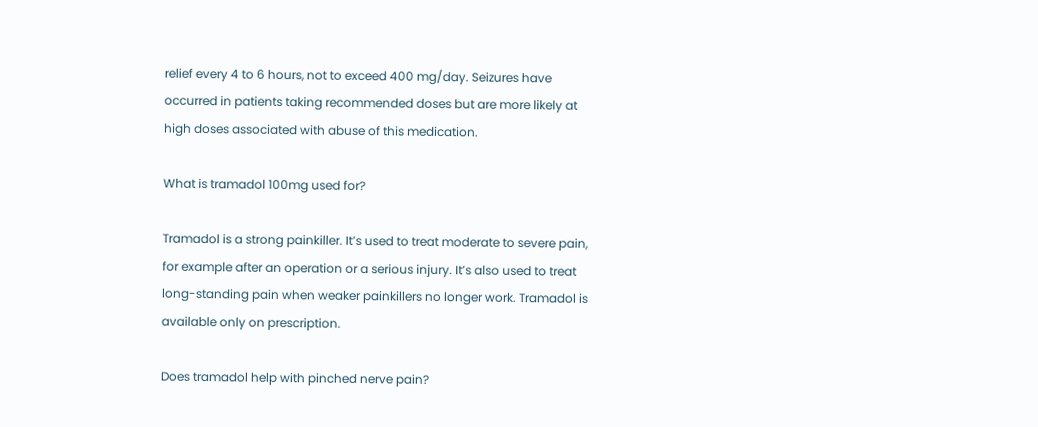relief every 4 to 6 hours, not to exceed 400 mg/day. Seizures have occurred in patients taking recommended doses but are more likely at high doses associated with abuse of this medication.

What is tramadol 100mg used for?

Tramadol is a strong painkiller. It’s used to treat moderate to severe pain, for example after an operation or a serious injury. It’s also used to treat long-standing pain when weaker painkillers no longer work. Tramadol is available only on prescription.

Does tramadol help with pinched nerve pain?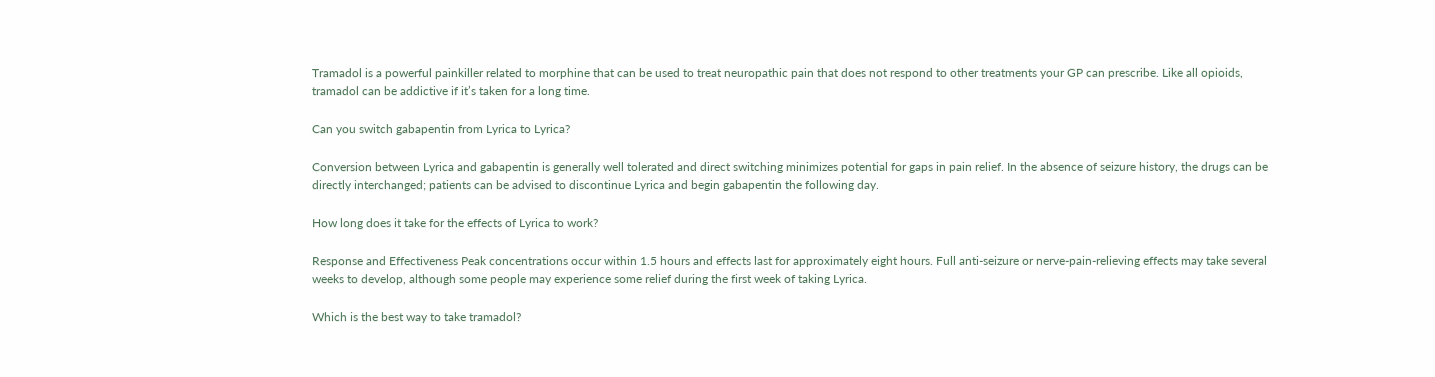Tramadol is a powerful painkiller related to morphine that can be used to treat neuropathic pain that does not respond to other treatments your GP can prescribe. Like all opioids, tramadol can be addictive if it’s taken for a long time.

Can you switch gabapentin from Lyrica to Lyrica?

Conversion between Lyrica and gabapentin is generally well tolerated and direct switching minimizes potential for gaps in pain relief. In the absence of seizure history, the drugs can be directly interchanged; patients can be advised to discontinue Lyrica and begin gabapentin the following day.

How long does it take for the effects of Lyrica to work?

Response and Effectiveness Peak concentrations occur within 1.5 hours and effects last for approximately eight hours. Full anti-seizure or nerve-pain-relieving effects may take several weeks to develop, although some people may experience some relief during the first week of taking Lyrica.

Which is the best way to take tramadol?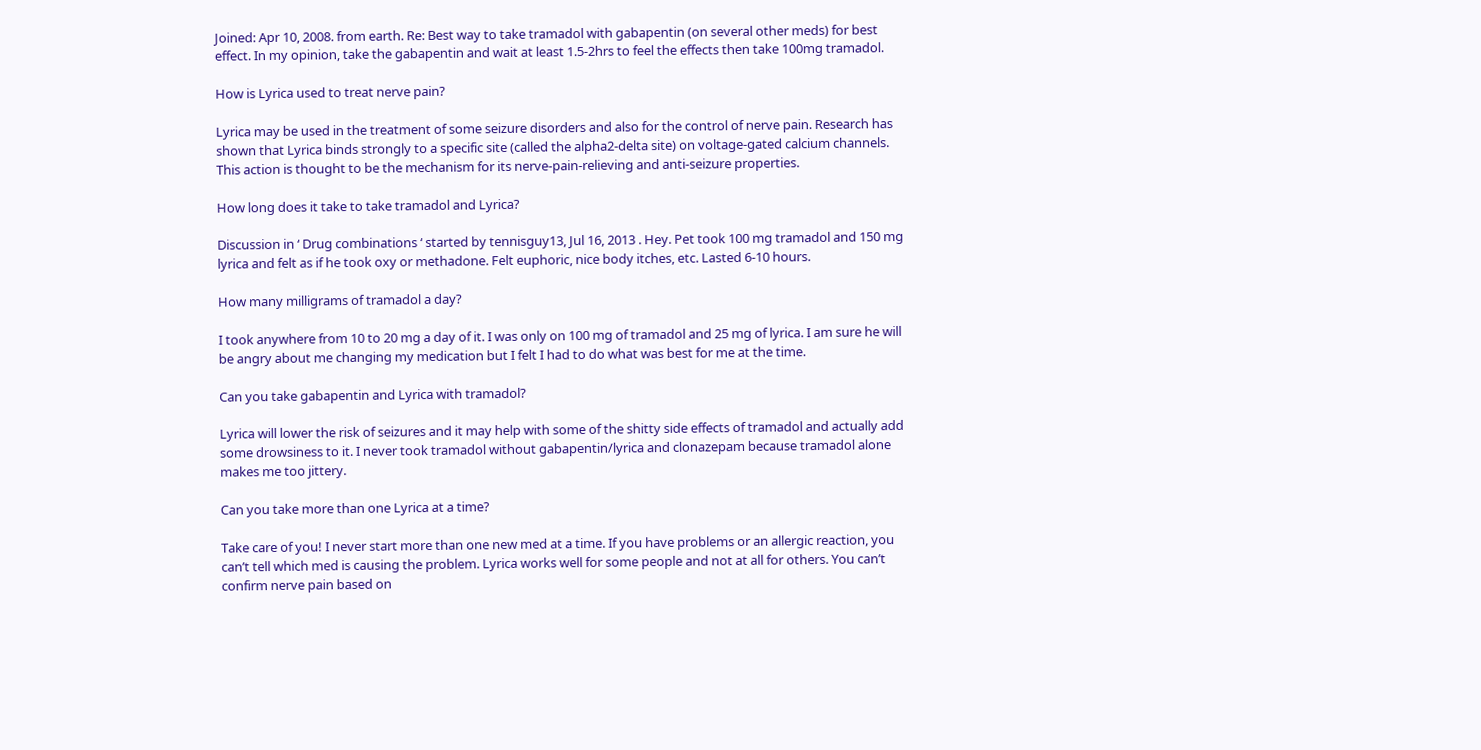Joined: Apr 10, 2008. from earth. Re: Best way to take tramadol with gabapentin (on several other meds) for best effect. In my opinion, take the gabapentin and wait at least 1.5-2hrs to feel the effects then take 100mg tramadol.

How is Lyrica used to treat nerve pain?

Lyrica may be used in the treatment of some seizure disorders and also for the control of nerve pain. Research has shown that Lyrica binds strongly to a specific site (called the alpha2-delta site) on voltage-gated calcium channels. This action is thought to be the mechanism for its nerve-pain-relieving and anti-seizure properties.

How long does it take to take tramadol and Lyrica?

Discussion in ‘ Drug combinations ‘ started by tennisguy13, Jul 16, 2013 . Hey. Pet took 100 mg tramadol and 150 mg lyrica and felt as if he took oxy or methadone. Felt euphoric, nice body itches, etc. Lasted 6-10 hours.

How many milligrams of tramadol a day?

I took anywhere from 10 to 20 mg a day of it. I was only on 100 mg of tramadol and 25 mg of lyrica. I am sure he will be angry about me changing my medication but I felt I had to do what was best for me at the time.

Can you take gabapentin and Lyrica with tramadol?

Lyrica will lower the risk of seizures and it may help with some of the shitty side effects of tramadol and actually add some drowsiness to it. I never took tramadol without gabapentin/lyrica and clonazepam because tramadol alone makes me too jittery.

Can you take more than one Lyrica at a time?

Take care of you! I never start more than one new med at a time. If you have problems or an allergic reaction, you can’t tell which med is causing the problem. Lyrica works well for some people and not at all for others. You can’t confirm nerve pain based on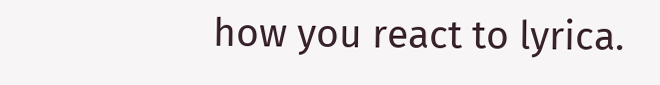how you react to lyrica.